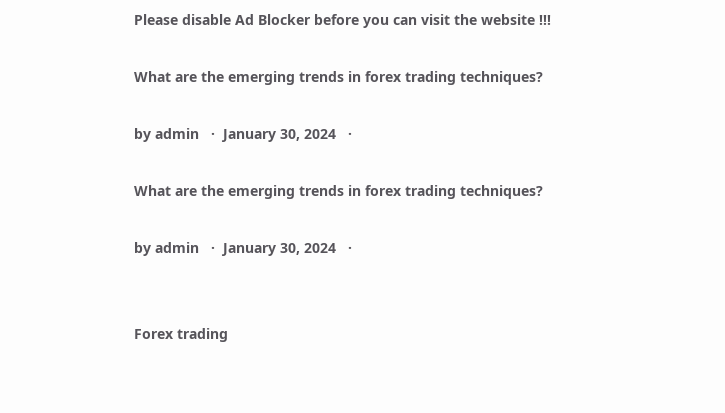Please disable Ad Blocker before you can visit the website !!!

What are the emerging trends in forex trading techniques?

by admin   ·  January 30, 2024   ·

What are the emerging trends in forex trading techniques?

by admin   ·  January 30, 2024   ·


Forex trading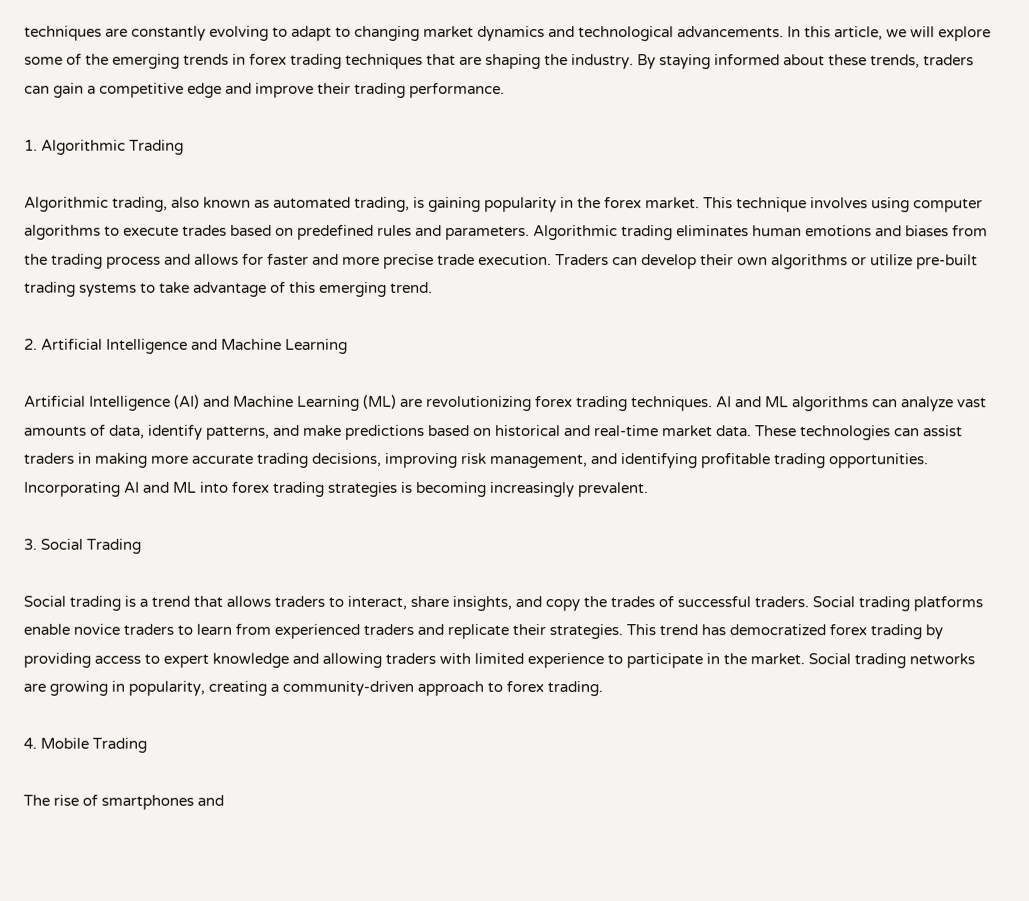techniques are constantly evolving to adapt to changing market dynamics and technological advancements. In this article, we will explore some of the emerging trends in forex trading techniques that are shaping the industry. By staying informed about these trends, traders can gain a competitive edge and improve their trading performance.

1. Algorithmic Trading

Algorithmic trading, also known as automated trading, is gaining popularity in the forex market. This technique involves using computer algorithms to execute trades based on predefined rules and parameters. Algorithmic trading eliminates human emotions and biases from the trading process and allows for faster and more precise trade execution. Traders can develop their own algorithms or utilize pre-built trading systems to take advantage of this emerging trend.

2. Artificial Intelligence and Machine Learning

Artificial Intelligence (AI) and Machine Learning (ML) are revolutionizing forex trading techniques. AI and ML algorithms can analyze vast amounts of data, identify patterns, and make predictions based on historical and real-time market data. These technologies can assist traders in making more accurate trading decisions, improving risk management, and identifying profitable trading opportunities. Incorporating AI and ML into forex trading strategies is becoming increasingly prevalent.

3. Social Trading

Social trading is a trend that allows traders to interact, share insights, and copy the trades of successful traders. Social trading platforms enable novice traders to learn from experienced traders and replicate their strategies. This trend has democratized forex trading by providing access to expert knowledge and allowing traders with limited experience to participate in the market. Social trading networks are growing in popularity, creating a community-driven approach to forex trading.

4. Mobile Trading

The rise of smartphones and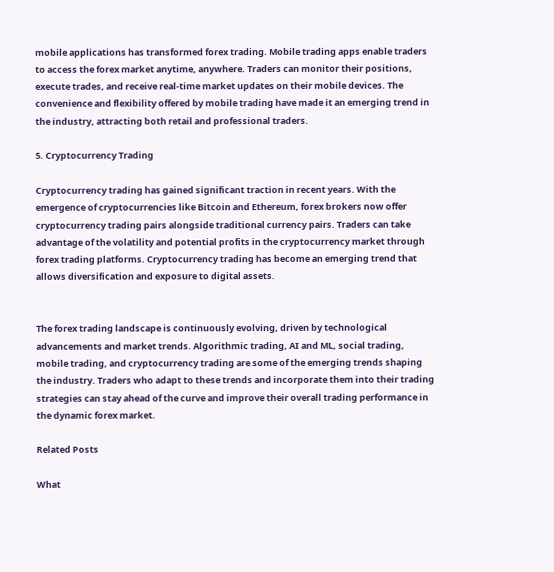mobile applications has transformed forex trading. Mobile trading apps enable traders to access the forex market anytime, anywhere. Traders can monitor their positions, execute trades, and receive real-time market updates on their mobile devices. The convenience and flexibility offered by mobile trading have made it an emerging trend in the industry, attracting both retail and professional traders.

5. Cryptocurrency Trading

Cryptocurrency trading has gained significant traction in recent years. With the emergence of cryptocurrencies like Bitcoin and Ethereum, forex brokers now offer cryptocurrency trading pairs alongside traditional currency pairs. Traders can take advantage of the volatility and potential profits in the cryptocurrency market through forex trading platforms. Cryptocurrency trading has become an emerging trend that allows diversification and exposure to digital assets.


The forex trading landscape is continuously evolving, driven by technological advancements and market trends. Algorithmic trading, AI and ML, social trading, mobile trading, and cryptocurrency trading are some of the emerging trends shaping the industry. Traders who adapt to these trends and incorporate them into their trading strategies can stay ahead of the curve and improve their overall trading performance in the dynamic forex market.

Related Posts

What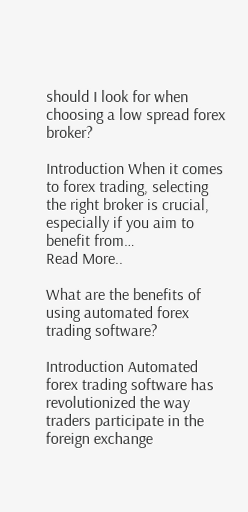should I look for when choosing a low spread forex broker?

Introduction When it comes to forex trading, selecting the right broker is crucial, especially if you aim to benefit from…
Read More..

What are the benefits of using automated forex trading software?

Introduction Automated forex trading software has revolutionized the way traders participate in the foreign exchange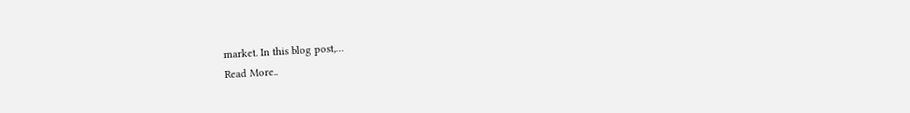market. In this blog post,…
Read More..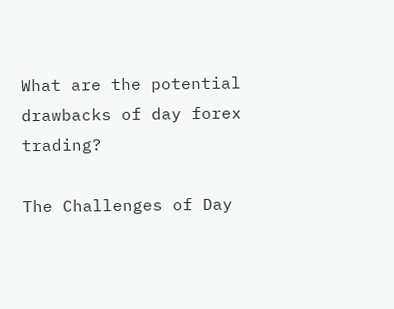What are the potential drawbacks of day forex trading?

The Challenges of Day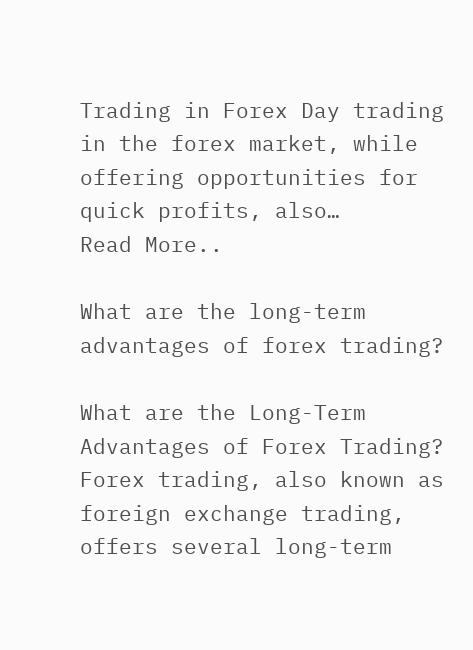Trading in Forex Day trading in the forex market, while offering opportunities for quick profits, also…
Read More..

What are the long-term advantages of forex trading?

What are the Long-Term Advantages of Forex Trading? Forex trading, also known as foreign exchange trading, offers several long-term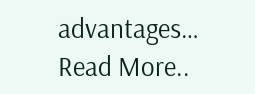advantages…
Read More..